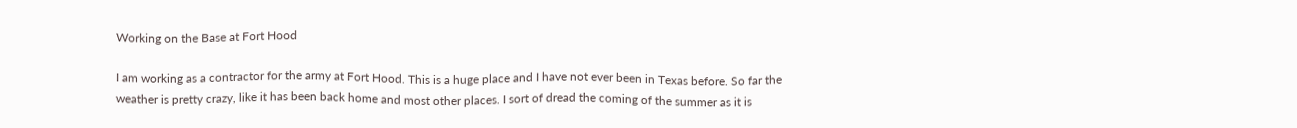Working on the Base at Fort Hood

I am working as a contractor for the army at Fort Hood. This is a huge place and I have not ever been in Texas before. So far the weather is pretty crazy, like it has been back home and most other places. I sort of dread the coming of the summer as it is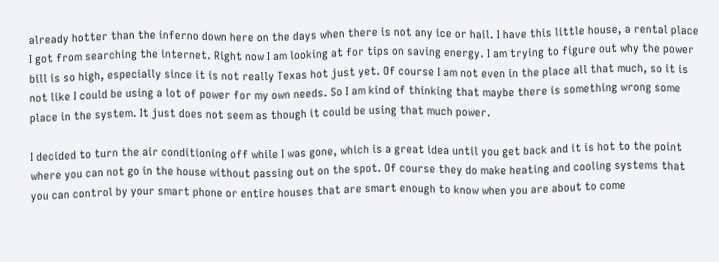already hotter than the inferno down here on the days when there is not any ice or hail. I have this little house, a rental place I got from searching the internet. Right now I am looking at for tips on saving energy. I am trying to figure out why the power bill is so high, especially since it is not really Texas hot just yet. Of course I am not even in the place all that much, so it is not like I could be using a lot of power for my own needs. So I am kind of thinking that maybe there is something wrong some place in the system. It just does not seem as though it could be using that much power.

I decided to turn the air conditioning off while I was gone, which is a great idea until you get back and it is hot to the point where you can not go in the house without passing out on the spot. Of course they do make heating and cooling systems that you can control by your smart phone or entire houses that are smart enough to know when you are about to come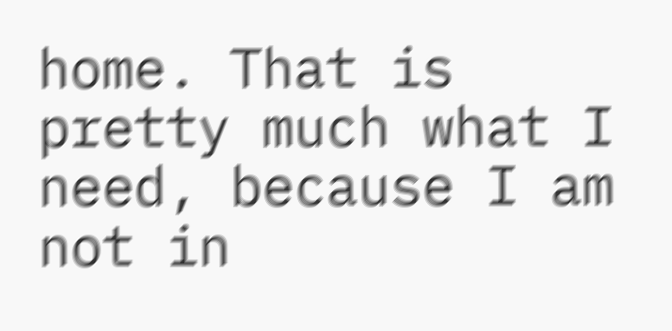home. That is pretty much what I need, because I am not in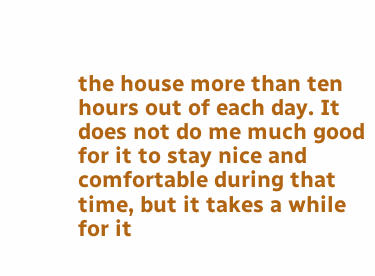the house more than ten hours out of each day. It does not do me much good for it to stay nice and comfortable during that time, but it takes a while for it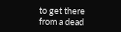to get there from a dead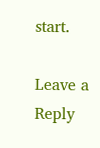start.

Leave a Reply